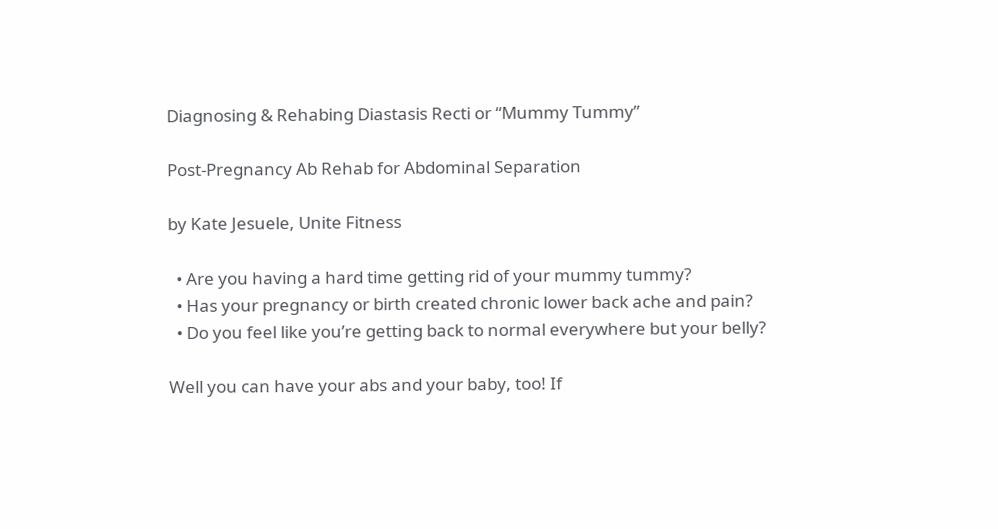Diagnosing & Rehabing Diastasis Recti or “Mummy Tummy”

Post-Pregnancy Ab Rehab for Abdominal Separation

by Kate Jesuele, Unite Fitness

  • Are you having a hard time getting rid of your mummy tummy?
  • Has your pregnancy or birth created chronic lower back ache and pain?
  • Do you feel like you’re getting back to normal everywhere but your belly?

Well you can have your abs and your baby, too! If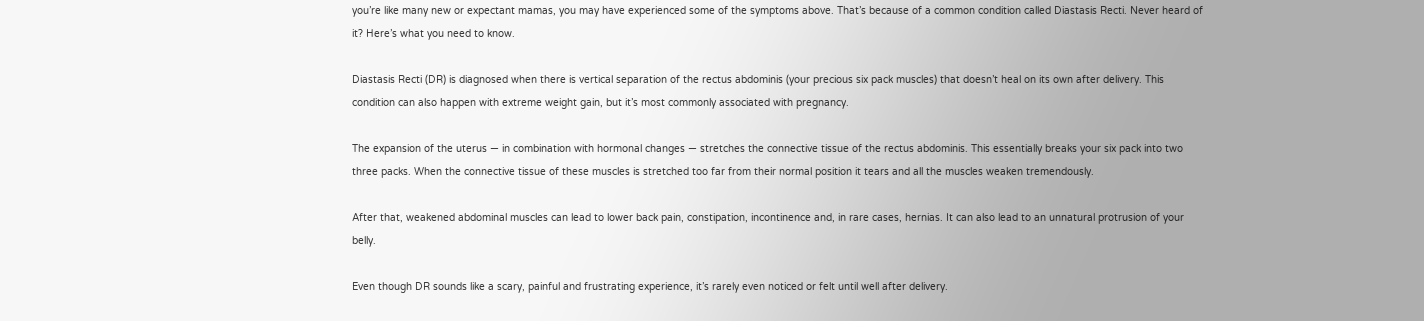you’re like many new or expectant mamas, you may have experienced some of the symptoms above. That’s because of a common condition called Diastasis Recti. Never heard of it? Here’s what you need to know.

Diastasis Recti (DR) is diagnosed when there is vertical separation of the rectus abdominis (your precious six pack muscles) that doesn’t heal on its own after delivery. This condition can also happen with extreme weight gain, but it’s most commonly associated with pregnancy.

The expansion of the uterus — in combination with hormonal changes — stretches the connective tissue of the rectus abdominis. This essentially breaks your six pack into two three packs. When the connective tissue of these muscles is stretched too far from their normal position it tears and all the muscles weaken tremendously.

After that, weakened abdominal muscles can lead to lower back pain, constipation, incontinence and, in rare cases, hernias. It can also lead to an unnatural protrusion of your belly.

Even though DR sounds like a scary, painful and frustrating experience, it’s rarely even noticed or felt until well after delivery.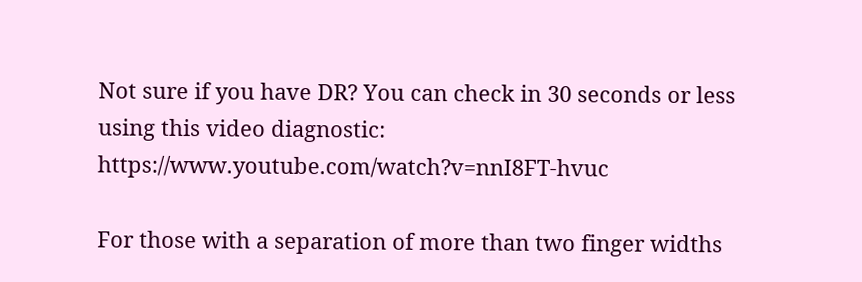Not sure if you have DR? You can check in 30 seconds or less using this video diagnostic: https://www.youtube.com/watch?v=nnI8FT-hvuc

For those with a separation of more than two finger widths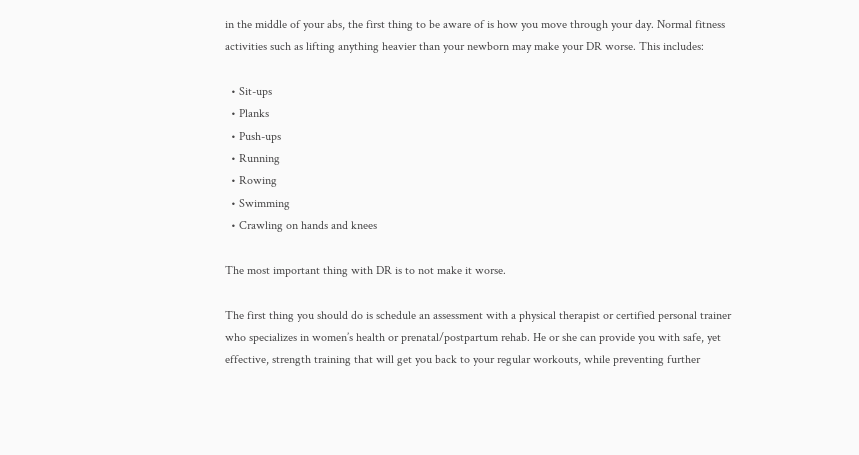in the middle of your abs, the first thing to be aware of is how you move through your day. Normal fitness activities such as lifting anything heavier than your newborn may make your DR worse. This includes:

  • Sit-ups
  • Planks
  • Push-ups
  • Running
  • Rowing
  • Swimming
  • Crawling on hands and knees

The most important thing with DR is to not make it worse.

The first thing you should do is schedule an assessment with a physical therapist or certified personal trainer who specializes in women’s health or prenatal/postpartum rehab. He or she can provide you with safe, yet effective, strength training that will get you back to your regular workouts, while preventing further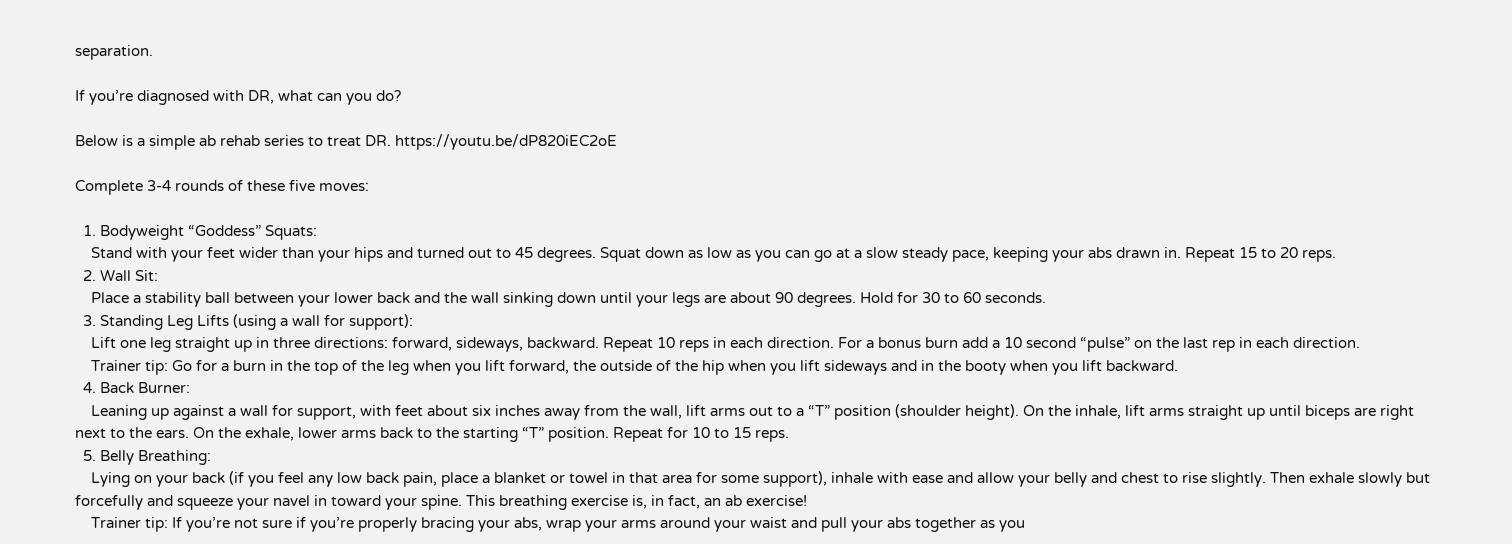separation.

If you’re diagnosed with DR, what can you do?

Below is a simple ab rehab series to treat DR. https://youtu.be/dP820iEC2oE

Complete 3-4 rounds of these five moves:

  1. Bodyweight “Goddess” Squats:
    Stand with your feet wider than your hips and turned out to 45 degrees. Squat down as low as you can go at a slow steady pace, keeping your abs drawn in. Repeat 15 to 20 reps.
  2. Wall Sit:
    Place a stability ball between your lower back and the wall sinking down until your legs are about 90 degrees. Hold for 30 to 60 seconds.
  3. Standing Leg Lifts (using a wall for support):
    Lift one leg straight up in three directions: forward, sideways, backward. Repeat 10 reps in each direction. For a bonus burn add a 10 second “pulse” on the last rep in each direction.
    Trainer tip: Go for a burn in the top of the leg when you lift forward, the outside of the hip when you lift sideways and in the booty when you lift backward.
  4. Back Burner:
    Leaning up against a wall for support, with feet about six inches away from the wall, lift arms out to a “T” position (shoulder height). On the inhale, lift arms straight up until biceps are right next to the ears. On the exhale, lower arms back to the starting “T” position. Repeat for 10 to 15 reps.
  5. Belly Breathing:
    Lying on your back (if you feel any low back pain, place a blanket or towel in that area for some support), inhale with ease and allow your belly and chest to rise slightly. Then exhale slowly but forcefully and squeeze your navel in toward your spine. This breathing exercise is, in fact, an ab exercise!
    Trainer tip: If you’re not sure if you’re properly bracing your abs, wrap your arms around your waist and pull your abs together as you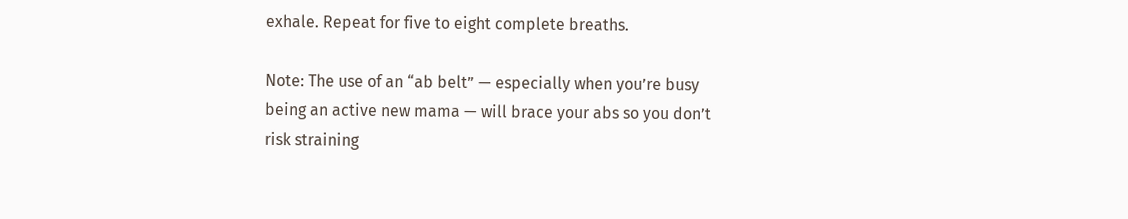exhale. Repeat for five to eight complete breaths.

Note: The use of an “ab belt” — especially when you’re busy being an active new mama — will brace your abs so you don’t risk straining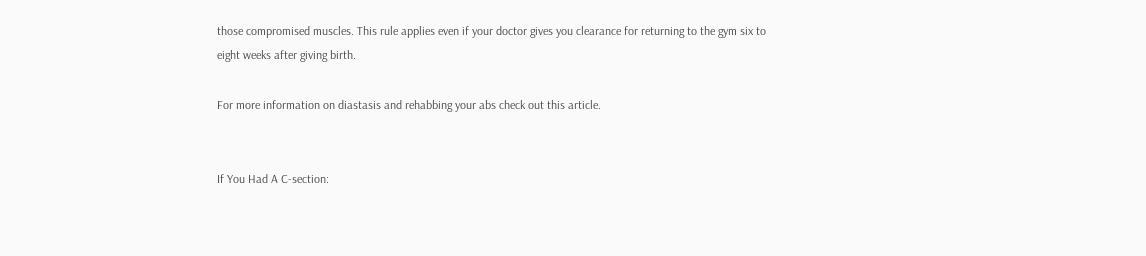those compromised muscles. This rule applies even if your doctor gives you clearance for returning to the gym six to eight weeks after giving birth.

For more information on diastasis and rehabbing your abs check out this article.


If You Had A C-section: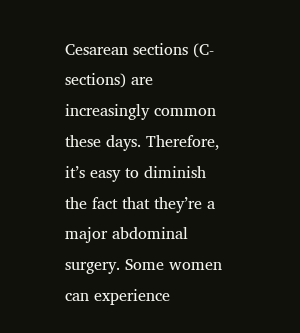Cesarean sections (C-sections) are increasingly common these days. Therefore, it’s easy to diminish the fact that they’re a major abdominal surgery. Some women can experience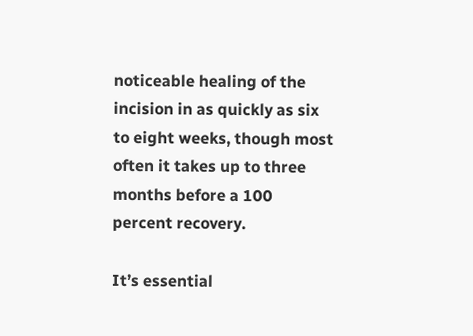noticeable healing of the incision in as quickly as six to eight weeks, though most often it takes up to three months before a 100 percent recovery.

It’s essential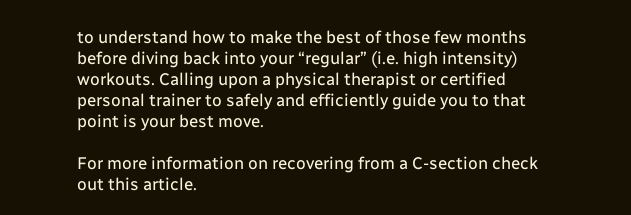to understand how to make the best of those few months before diving back into your “regular” (i.e. high intensity) workouts. Calling upon a physical therapist or certified personal trainer to safely and efficiently guide you to that point is your best move.

For more information on recovering from a C-section check out this article.